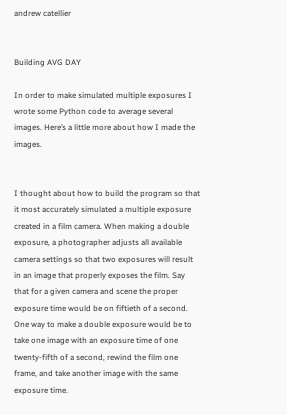andrew catellier


Building AVG DAY

In order to make simulated multiple exposures I wrote some Python code to average several images. Here’s a little more about how I made the images.


I thought about how to build the program so that it most accurately simulated a multiple exposure created in a film camera. When making a double exposure, a photographer adjusts all available camera settings so that two exposures will result in an image that properly exposes the film. Say that for a given camera and scene the proper exposure time would be on fiftieth of a second. One way to make a double exposure would be to take one image with an exposure time of one twenty-fifth of a second, rewind the film one frame, and take another image with the same exposure time.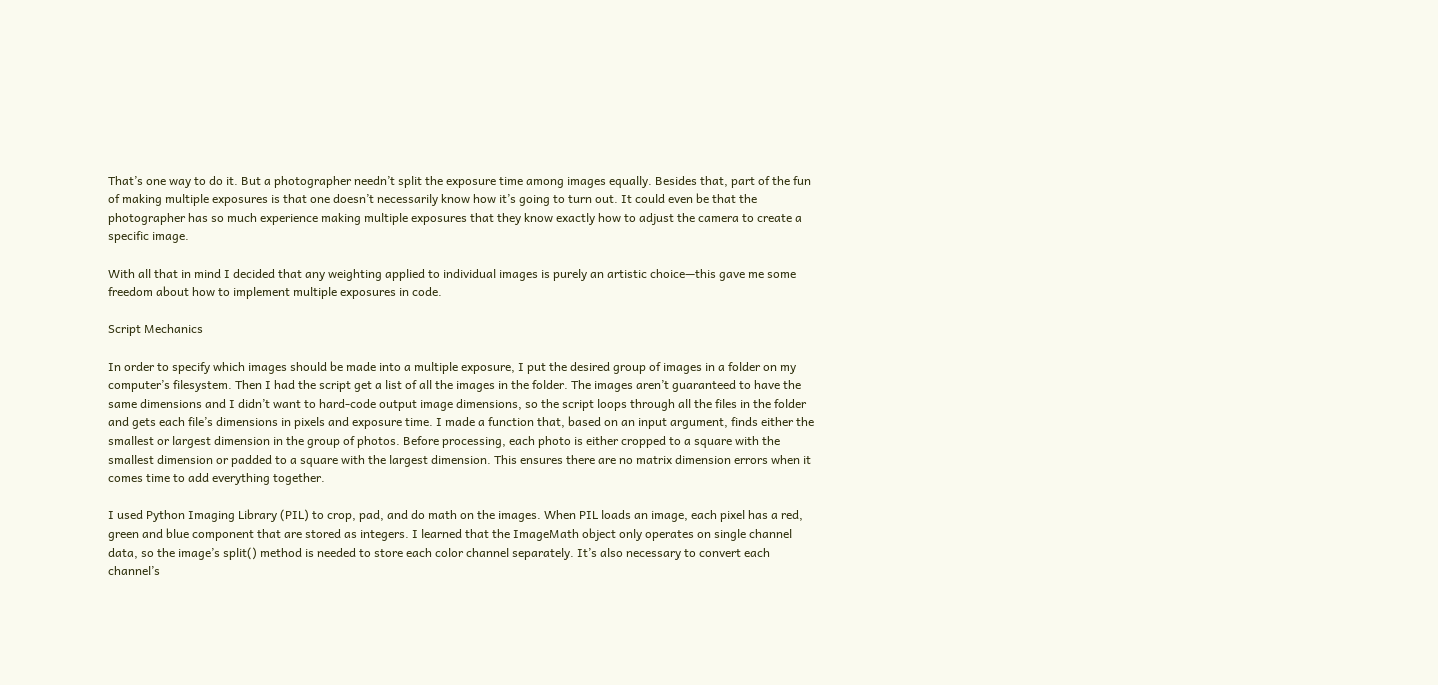That’s one way to do it. But a photographer needn’t split the exposure time among images equally. Besides that, part of the fun of making multiple exposures is that one doesn’t necessarily know how it’s going to turn out. It could even be that the photographer has so much experience making multiple exposures that they know exactly how to adjust the camera to create a specific image.

With all that in mind I decided that any weighting applied to individual images is purely an artistic choice—this gave me some freedom about how to implement multiple exposures in code.

Script Mechanics

In order to specify which images should be made into a multiple exposure, I put the desired group of images in a folder on my computer’s filesystem. Then I had the script get a list of all the images in the folder. The images aren’t guaranteed to have the same dimensions and I didn’t want to hard-code output image dimensions, so the script loops through all the files in the folder and gets each file’s dimensions in pixels and exposure time. I made a function that, based on an input argument, finds either the smallest or largest dimension in the group of photos. Before processing, each photo is either cropped to a square with the smallest dimension or padded to a square with the largest dimension. This ensures there are no matrix dimension errors when it comes time to add everything together.

I used Python Imaging Library (PIL) to crop, pad, and do math on the images. When PIL loads an image, each pixel has a red, green and blue component that are stored as integers. I learned that the ImageMath object only operates on single channel data, so the image’s split() method is needed to store each color channel separately. It’s also necessary to convert each channel’s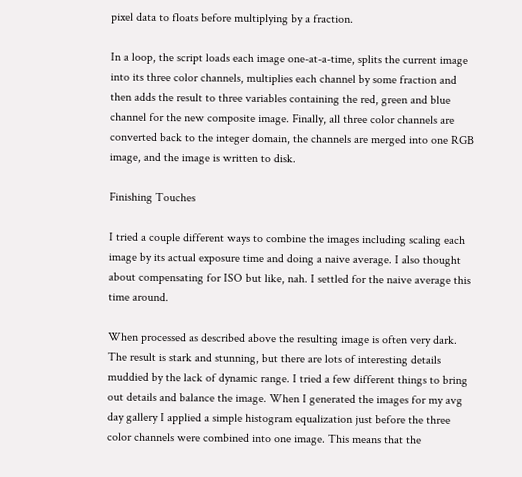pixel data to floats before multiplying by a fraction.

In a loop, the script loads each image one-at-a-time, splits the current image into its three color channels, multiplies each channel by some fraction and then adds the result to three variables containing the red, green and blue channel for the new composite image. Finally, all three color channels are converted back to the integer domain, the channels are merged into one RGB image, and the image is written to disk.

Finishing Touches

I tried a couple different ways to combine the images including scaling each image by its actual exposure time and doing a naive average. I also thought about compensating for ISO but like, nah. I settled for the naive average this time around.

When processed as described above the resulting image is often very dark. The result is stark and stunning, but there are lots of interesting details muddied by the lack of dynamic range. I tried a few different things to bring out details and balance the image. When I generated the images for my avg day gallery I applied a simple histogram equalization just before the three color channels were combined into one image. This means that the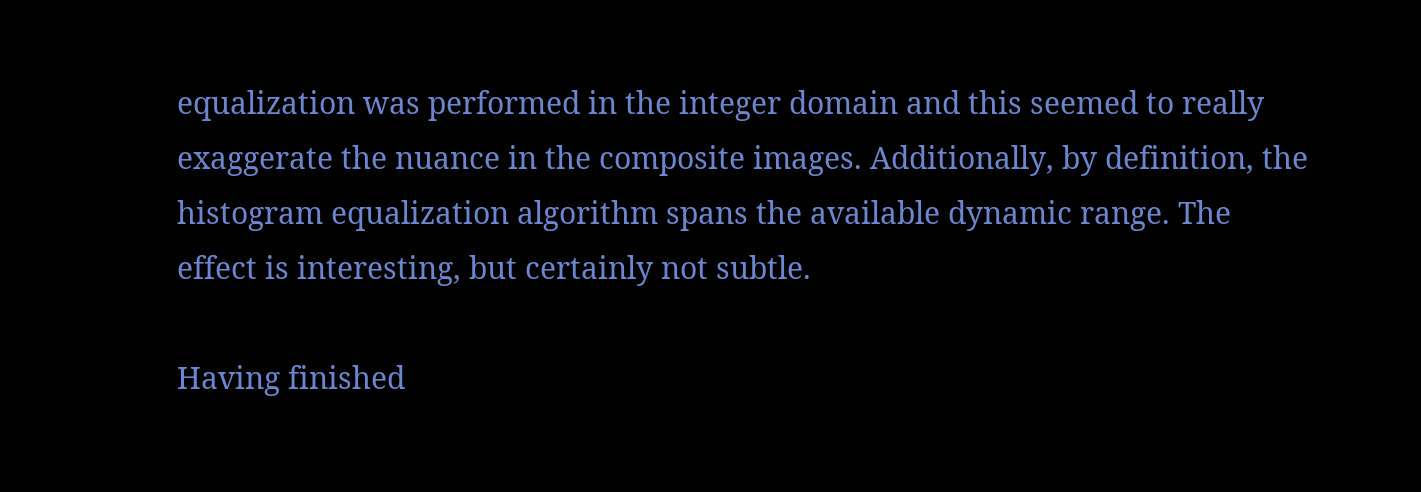equalization was performed in the integer domain and this seemed to really exaggerate the nuance in the composite images. Additionally, by definition, the histogram equalization algorithm spans the available dynamic range. The effect is interesting, but certainly not subtle.

Having finished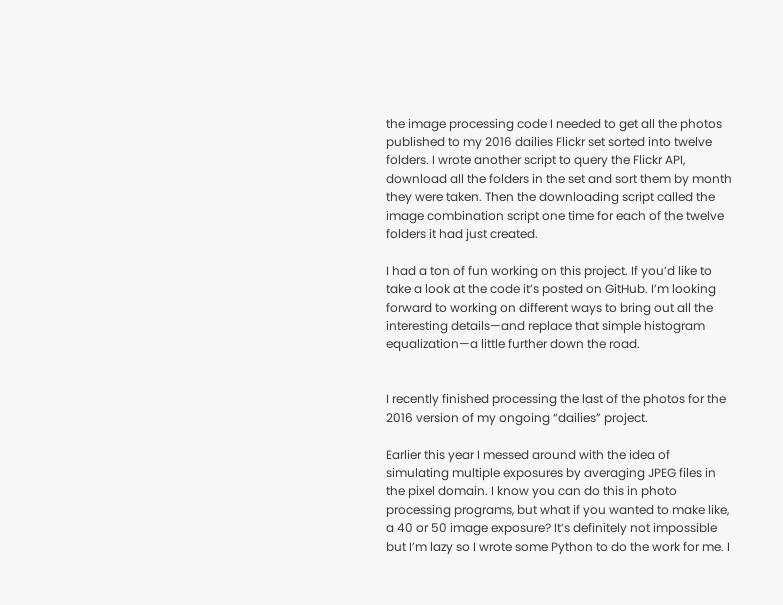the image processing code I needed to get all the photos published to my 2016 dailies Flickr set sorted into twelve folders. I wrote another script to query the Flickr API, download all the folders in the set and sort them by month they were taken. Then the downloading script called the image combination script one time for each of the twelve folders it had just created.

I had a ton of fun working on this project. If you’d like to take a look at the code it’s posted on GitHub. I’m looking forward to working on different ways to bring out all the interesting details—and replace that simple histogram equalization—a little further down the road.


I recently finished processing the last of the photos for the 2016 version of my ongoing “dailies” project.

Earlier this year I messed around with the idea of simulating multiple exposures by averaging JPEG files in the pixel domain. I know you can do this in photo processing programs, but what if you wanted to make like, a 40 or 50 image exposure? It’s definitely not impossible but I’m lazy so I wrote some Python to do the work for me. I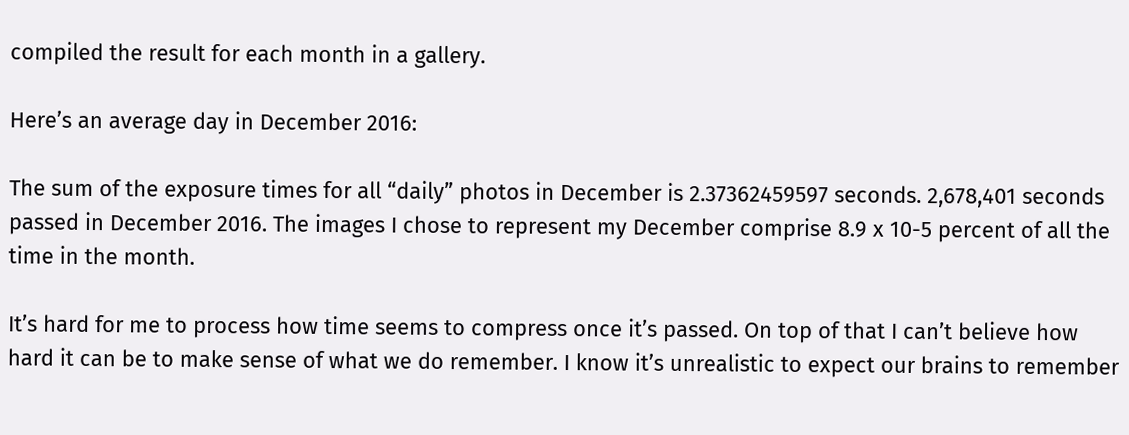compiled the result for each month in a gallery.

Here’s an average day in December 2016:

The sum of the exposure times for all “daily” photos in December is 2.37362459597 seconds. 2,678,401 seconds passed in December 2016. The images I chose to represent my December comprise 8.9 x 10-5 percent of all the time in the month.

It’s hard for me to process how time seems to compress once it’s passed. On top of that I can’t believe how hard it can be to make sense of what we do remember. I know it’s unrealistic to expect our brains to remember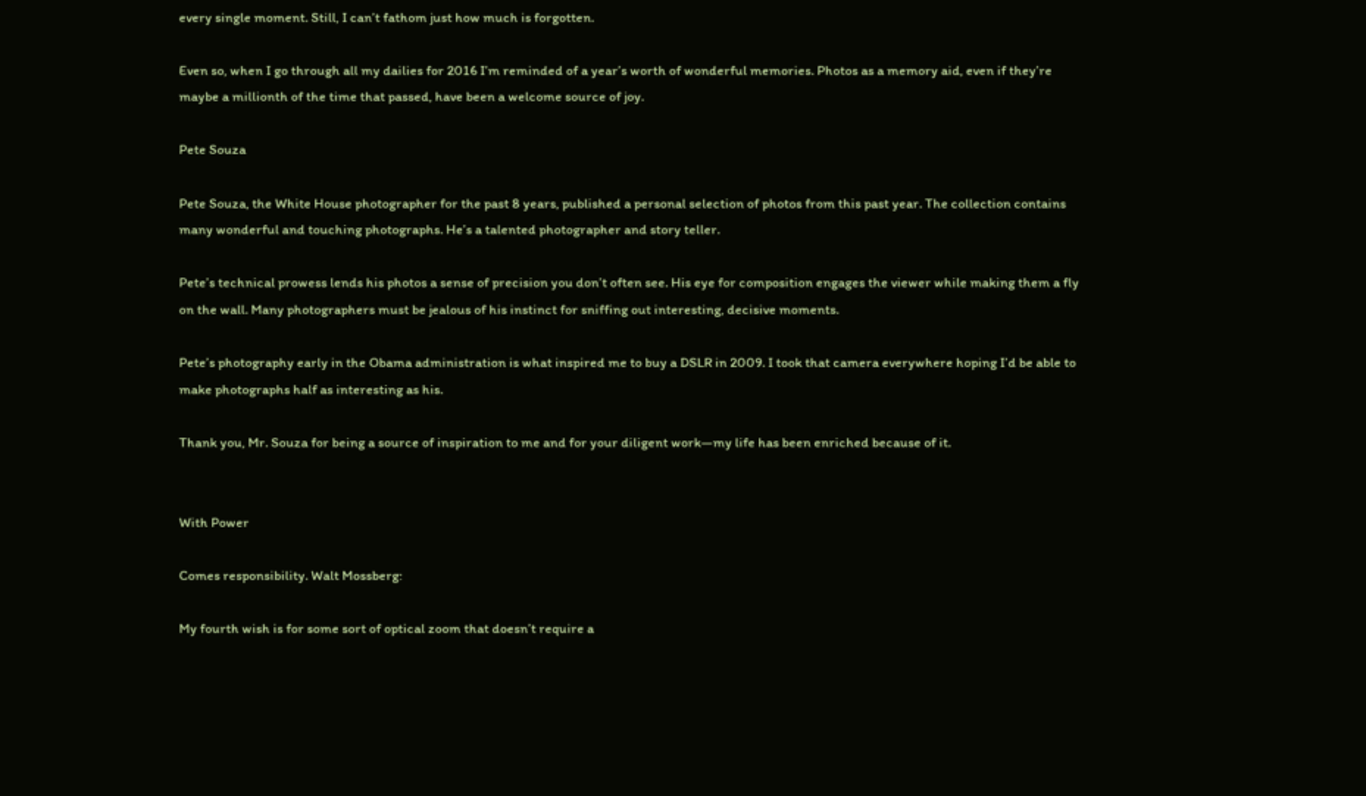every single moment. Still, I can’t fathom just how much is forgotten.

Even so, when I go through all my dailies for 2016 I’m reminded of a year’s worth of wonderful memories. Photos as a memory aid, even if they’re maybe a millionth of the time that passed, have been a welcome source of joy.

Pete Souza

Pete Souza, the White House photographer for the past 8 years, published a personal selection of photos from this past year. The collection contains many wonderful and touching photographs. He’s a talented photographer and story teller.

Pete’s technical prowess lends his photos a sense of precision you don’t often see. His eye for composition engages the viewer while making them a fly on the wall. Many photographers must be jealous of his instinct for sniffing out interesting, decisive moments.

Pete’s photography early in the Obama administration is what inspired me to buy a DSLR in 2009. I took that camera everywhere hoping I’d be able to make photographs half as interesting as his.

Thank you, Mr. Souza for being a source of inspiration to me and for your diligent work—my life has been enriched because of it.


With Power

Comes responsibility. Walt Mossberg:

My fourth wish is for some sort of optical zoom that doesn’t require a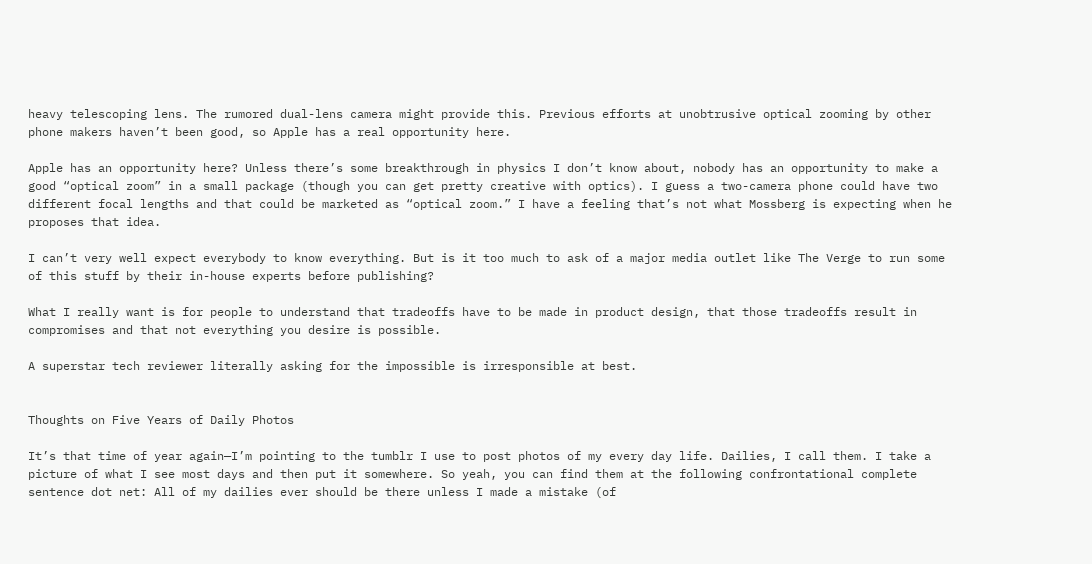heavy telescoping lens. The rumored dual-lens camera might provide this. Previous efforts at unobtrusive optical zooming by other phone makers haven’t been good, so Apple has a real opportunity here.

Apple has an opportunity here? Unless there’s some breakthrough in physics I don’t know about, nobody has an opportunity to make a good “optical zoom” in a small package (though you can get pretty creative with optics). I guess a two-camera phone could have two different focal lengths and that could be marketed as “optical zoom.” I have a feeling that’s not what Mossberg is expecting when he proposes that idea.

I can’t very well expect everybody to know everything. But is it too much to ask of a major media outlet like The Verge to run some of this stuff by their in-house experts before publishing?

What I really want is for people to understand that tradeoffs have to be made in product design, that those tradeoffs result in compromises and that not everything you desire is possible.

A superstar tech reviewer literally asking for the impossible is irresponsible at best.


Thoughts on Five Years of Daily Photos

It’s that time of year again—I’m pointing to the tumblr I use to post photos of my every day life. Dailies, I call them. I take a picture of what I see most days and then put it somewhere. So yeah, you can find them at the following confrontational complete sentence dot net: All of my dailies ever should be there unless I made a mistake (of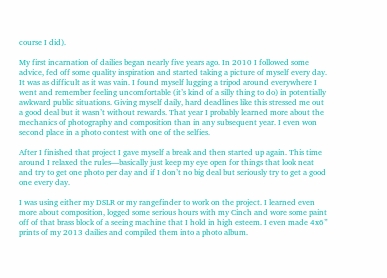course I did).

My first incarnation of dailies began nearly five years ago. In 2010 I followed some advice, fed off some quality inspiration and started taking a picture of myself every day. It was as difficult as it was vain. I found myself lugging a tripod around everywhere I went and remember feeling uncomfortable (it’s kind of a silly thing to do) in potentially awkward public situations. Giving myself daily, hard deadlines like this stressed me out a good deal but it wasn’t without rewards. That year I probably learned more about the mechanics of photography and composition than in any subsequent year. I even won second place in a photo contest with one of the selfies.

After I finished that project I gave myself a break and then started up again. This time around I relaxed the rules—basically just keep my eye open for things that look neat and try to get one photo per day and if I don’t no big deal but seriously try to get a good one every day.

I was using either my DSLR or my rangefinder to work on the project. I learned even more about composition, logged some serious hours with my Cinch and wore some paint off of that brass block of a seeing machine that I hold in high esteem. I even made 4x6” prints of my 2013 dailies and compiled them into a photo album.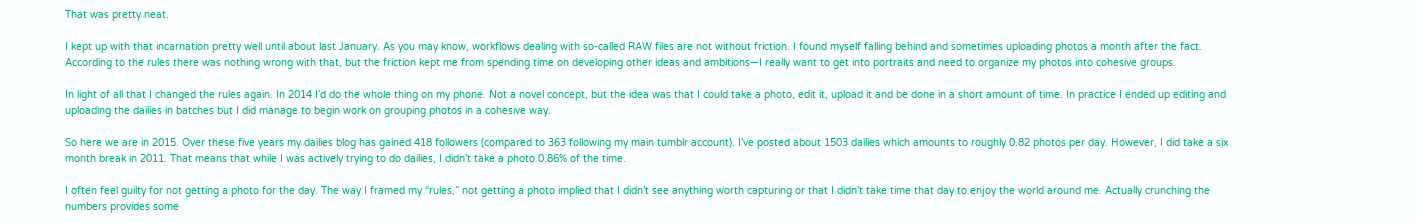That was pretty neat.

I kept up with that incarnation pretty well until about last January. As you may know, workflows dealing with so-called RAW files are not without friction. I found myself falling behind and sometimes uploading photos a month after the fact. According to the rules there was nothing wrong with that, but the friction kept me from spending time on developing other ideas and ambitions—I really want to get into portraits and need to organize my photos into cohesive groups.

In light of all that I changed the rules again. In 2014 I’d do the whole thing on my phone. Not a novel concept, but the idea was that I could take a photo, edit it, upload it and be done in a short amount of time. In practice I ended up editing and uploading the dailies in batches but I did manage to begin work on grouping photos in a cohesive way.

So here we are in 2015. Over these five years my dailies blog has gained 418 followers (compared to 363 following my main tumblr account). I’ve posted about 1503 dailies which amounts to roughly 0.82 photos per day. However, I did take a six month break in 2011. That means that while I was actively trying to do dailies, I didn’t take a photo 0.86% of the time.

I often feel guilty for not getting a photo for the day. The way I framed my “rules,” not getting a photo implied that I didn’t see anything worth capturing or that I didn’t take time that day to enjoy the world around me. Actually crunching the numbers provides some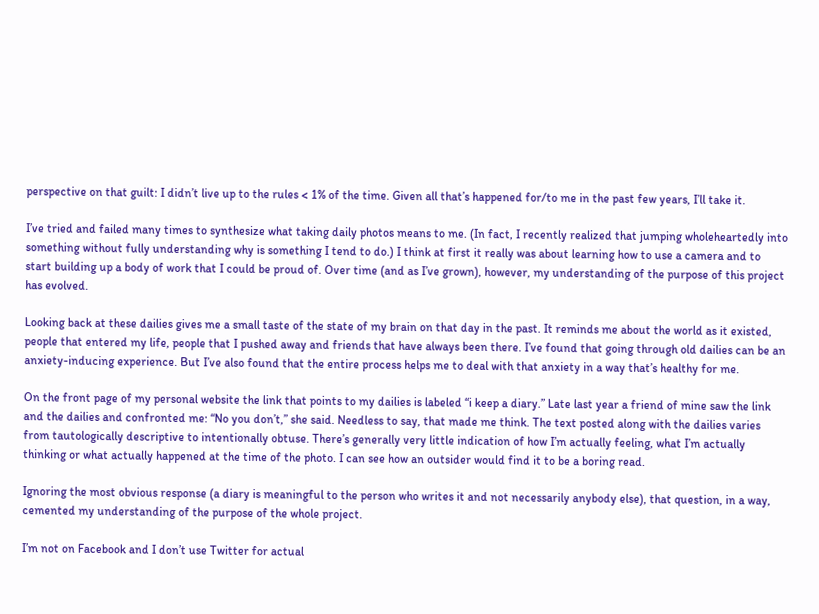perspective on that guilt: I didn’t live up to the rules < 1% of the time. Given all that’s happened for/to me in the past few years, I’ll take it.

I’ve tried and failed many times to synthesize what taking daily photos means to me. (In fact, I recently realized that jumping wholeheartedly into something without fully understanding why is something I tend to do.) I think at first it really was about learning how to use a camera and to start building up a body of work that I could be proud of. Over time (and as I’ve grown), however, my understanding of the purpose of this project has evolved.

Looking back at these dailies gives me a small taste of the state of my brain on that day in the past. It reminds me about the world as it existed, people that entered my life, people that I pushed away and friends that have always been there. I’ve found that going through old dailies can be an anxiety-inducing experience. But I’ve also found that the entire process helps me to deal with that anxiety in a way that’s healthy for me.

On the front page of my personal website the link that points to my dailies is labeled “i keep a diary.” Late last year a friend of mine saw the link and the dailies and confronted me: “No you don’t,” she said. Needless to say, that made me think. The text posted along with the dailies varies from tautologically descriptive to intentionally obtuse. There’s generally very little indication of how I’m actually feeling, what I’m actually thinking or what actually happened at the time of the photo. I can see how an outsider would find it to be a boring read.

Ignoring the most obvious response (a diary is meaningful to the person who writes it and not necessarily anybody else), that question, in a way, cemented my understanding of the purpose of the whole project.

I’m not on Facebook and I don’t use Twitter for actual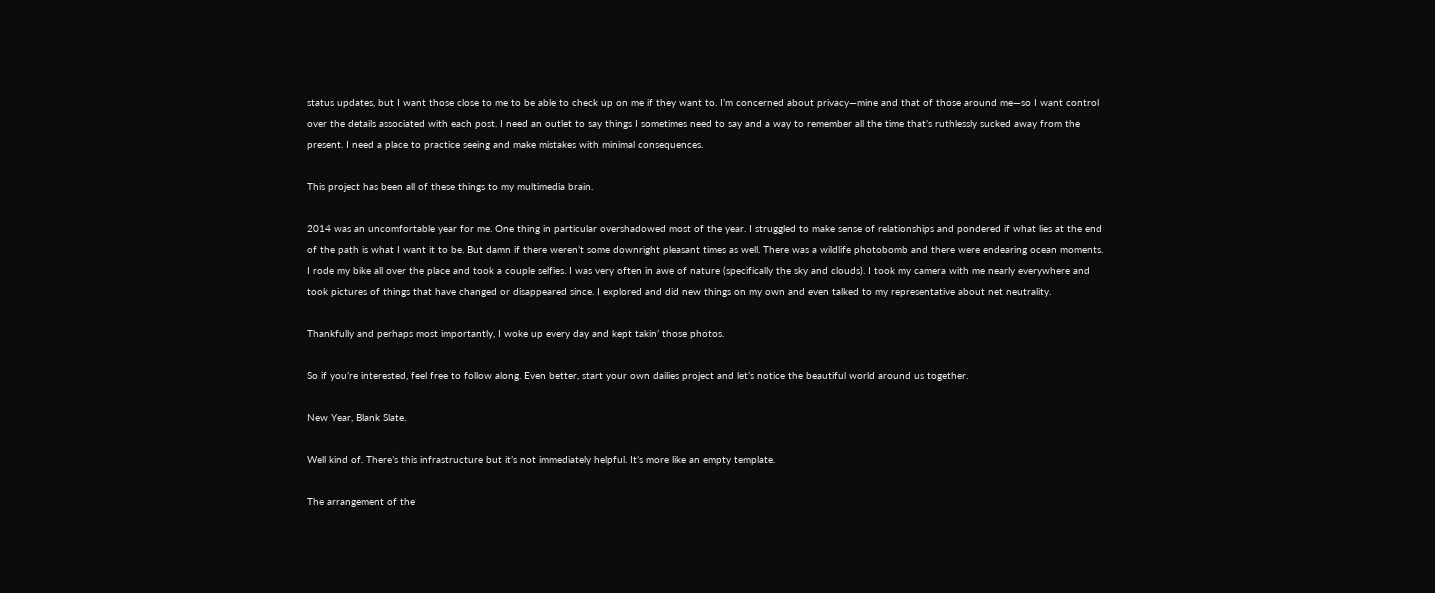status updates, but I want those close to me to be able to check up on me if they want to. I’m concerned about privacy—mine and that of those around me—so I want control over the details associated with each post. I need an outlet to say things I sometimes need to say and a way to remember all the time that’s ruthlessly sucked away from the present. I need a place to practice seeing and make mistakes with minimal consequences.

This project has been all of these things to my multimedia brain.

2014 was an uncomfortable year for me. One thing in particular overshadowed most of the year. I struggled to make sense of relationships and pondered if what lies at the end of the path is what I want it to be. But damn if there weren’t some downright pleasant times as well. There was a wildlife photobomb and there were endearing ocean moments. I rode my bike all over the place and took a couple selfies. I was very often in awe of nature (specifically the sky and clouds). I took my camera with me nearly everywhere and took pictures of things that have changed or disappeared since. I explored and did new things on my own and even talked to my representative about net neutrality.

Thankfully and perhaps most importantly, I woke up every day and kept takin’ those photos.

So if you’re interested, feel free to follow along. Even better, start your own dailies project and let’s notice the beautiful world around us together.

New Year, Blank Slate.

Well kind of. There’s this infrastructure but it’s not immediately helpful. It’s more like an empty template.

The arrangement of the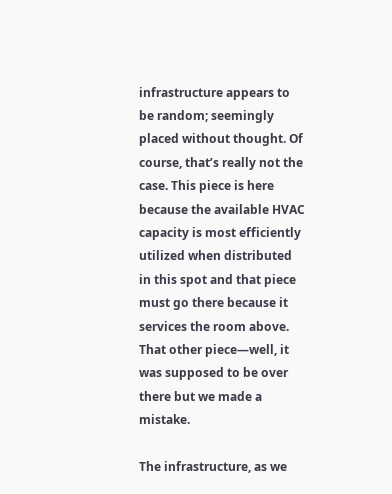infrastructure appears to be random; seemingly placed without thought. Of course, that’s really not the case. This piece is here because the available HVAC capacity is most efficiently utilized when distributed in this spot and that piece must go there because it services the room above. That other piece—well, it was supposed to be over there but we made a mistake.

The infrastructure, as we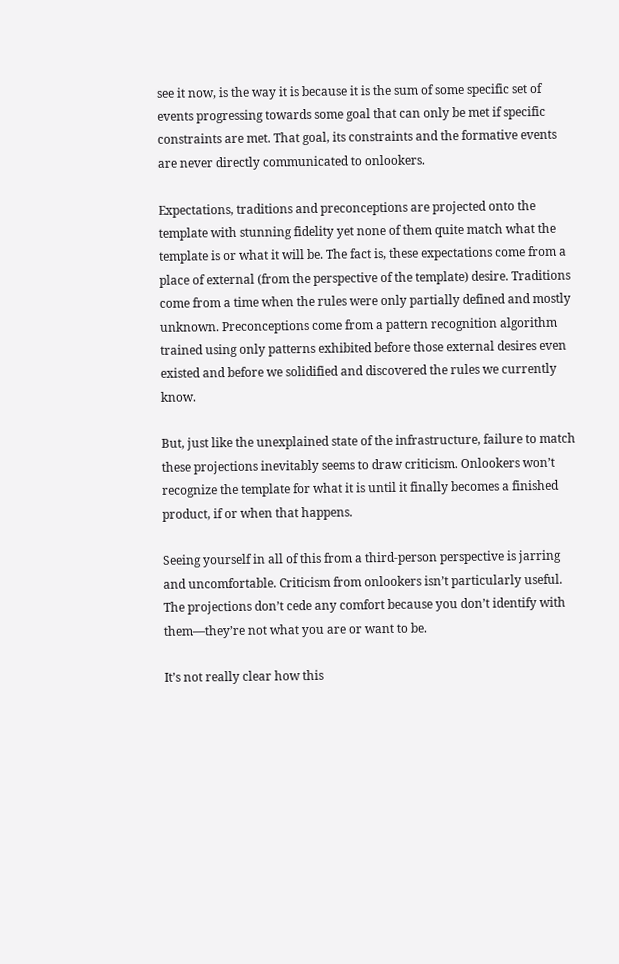see it now, is the way it is because it is the sum of some specific set of events progressing towards some goal that can only be met if specific constraints are met. That goal, its constraints and the formative events are never directly communicated to onlookers.

Expectations, traditions and preconceptions are projected onto the template with stunning fidelity yet none of them quite match what the template is or what it will be. The fact is, these expectations come from a place of external (from the perspective of the template) desire. Traditions come from a time when the rules were only partially defined and mostly unknown. Preconceptions come from a pattern recognition algorithm trained using only patterns exhibited before those external desires even existed and before we solidified and discovered the rules we currently know.

But, just like the unexplained state of the infrastructure, failure to match these projections inevitably seems to draw criticism. Onlookers won’t recognize the template for what it is until it finally becomes a finished product, if or when that happens.

Seeing yourself in all of this from a third-person perspective is jarring and uncomfortable. Criticism from onlookers isn’t particularly useful. The projections don’t cede any comfort because you don’t identify with them—they’re not what you are or want to be.

It’s not really clear how this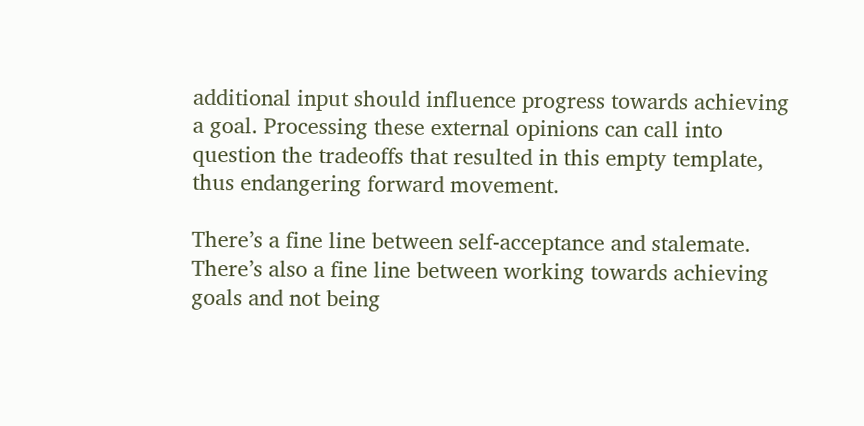additional input should influence progress towards achieving a goal. Processing these external opinions can call into question the tradeoffs that resulted in this empty template, thus endangering forward movement.

There’s a fine line between self-acceptance and stalemate. There’s also a fine line between working towards achieving goals and not being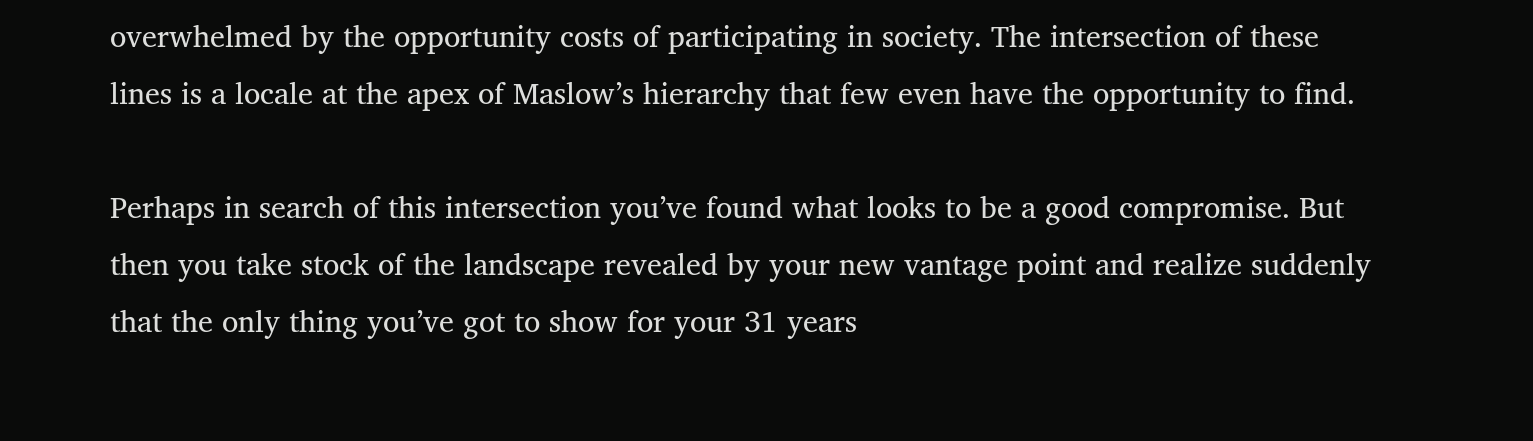overwhelmed by the opportunity costs of participating in society. The intersection of these lines is a locale at the apex of Maslow’s hierarchy that few even have the opportunity to find.

Perhaps in search of this intersection you’ve found what looks to be a good compromise. But then you take stock of the landscape revealed by your new vantage point and realize suddenly that the only thing you’ve got to show for your 31 years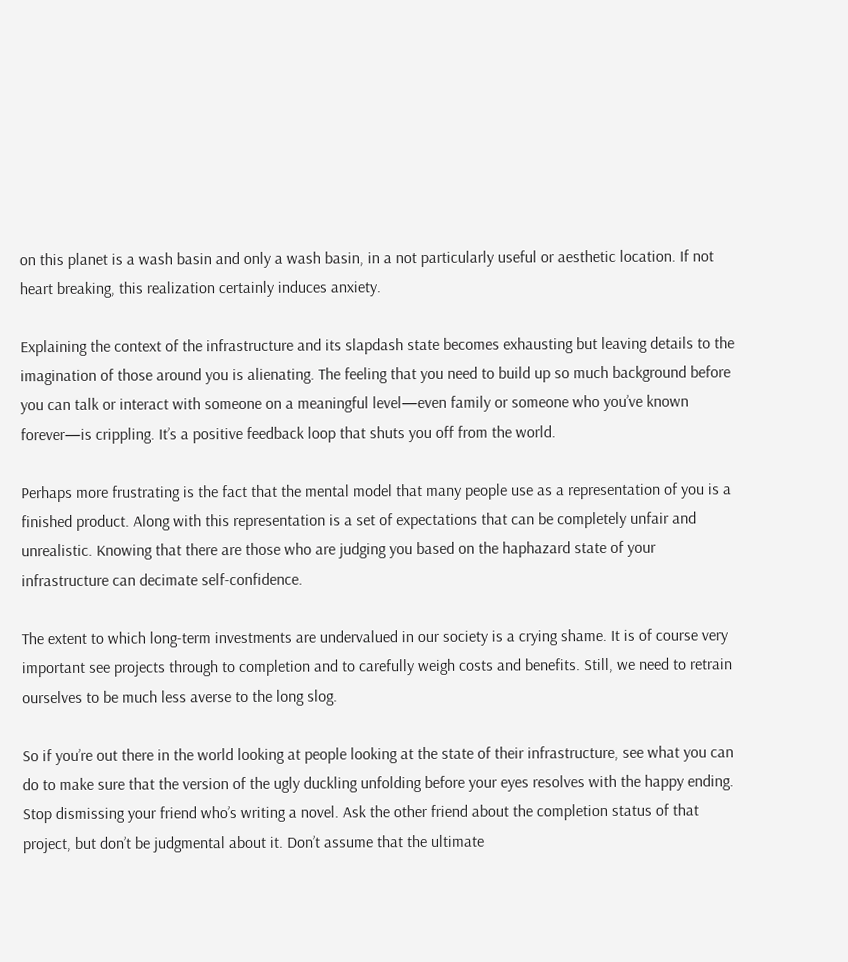on this planet is a wash basin and only a wash basin, in a not particularly useful or aesthetic location. If not heart breaking, this realization certainly induces anxiety.

Explaining the context of the infrastructure and its slapdash state becomes exhausting but leaving details to the imagination of those around you is alienating. The feeling that you need to build up so much background before you can talk or interact with someone on a meaningful level—even family or someone who you’ve known forever—is crippling. It’s a positive feedback loop that shuts you off from the world.

Perhaps more frustrating is the fact that the mental model that many people use as a representation of you is a finished product. Along with this representation is a set of expectations that can be completely unfair and unrealistic. Knowing that there are those who are judging you based on the haphazard state of your infrastructure can decimate self-confidence.

The extent to which long-term investments are undervalued in our society is a crying shame. It is of course very important see projects through to completion and to carefully weigh costs and benefits. Still, we need to retrain ourselves to be much less averse to the long slog.

So if you’re out there in the world looking at people looking at the state of their infrastructure, see what you can do to make sure that the version of the ugly duckling unfolding before your eyes resolves with the happy ending. Stop dismissing your friend who’s writing a novel. Ask the other friend about the completion status of that project, but don’t be judgmental about it. Don’t assume that the ultimate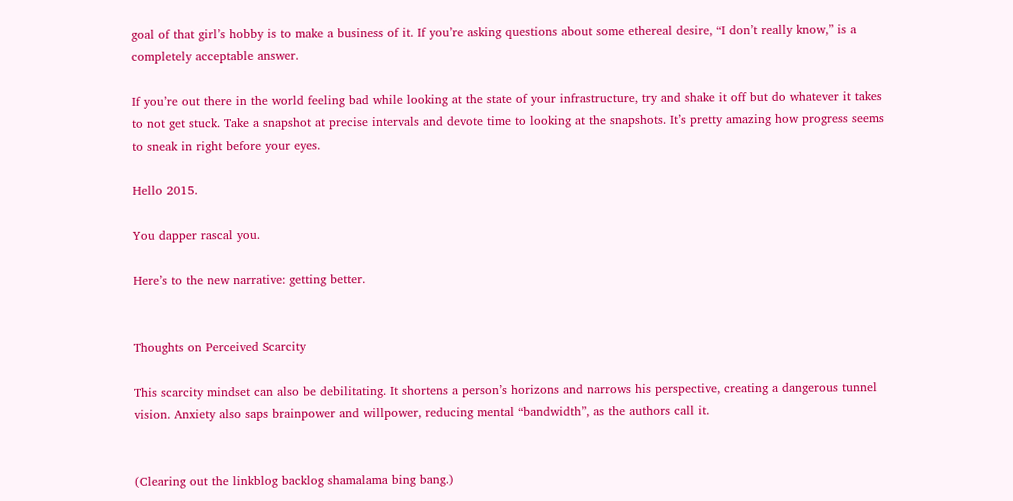goal of that girl’s hobby is to make a business of it. If you’re asking questions about some ethereal desire, “I don’t really know,” is a completely acceptable answer.

If you’re out there in the world feeling bad while looking at the state of your infrastructure, try and shake it off but do whatever it takes to not get stuck. Take a snapshot at precise intervals and devote time to looking at the snapshots. It’s pretty amazing how progress seems to sneak in right before your eyes.

Hello 2015.

You dapper rascal you.

Here’s to the new narrative: getting better.


Thoughts on Perceived Scarcity

This scarcity mindset can also be debilitating. It shortens a person’s horizons and narrows his perspective, creating a dangerous tunnel vision. Anxiety also saps brainpower and willpower, reducing mental “bandwidth”, as the authors call it.


(Clearing out the linkblog backlog shamalama bing bang.)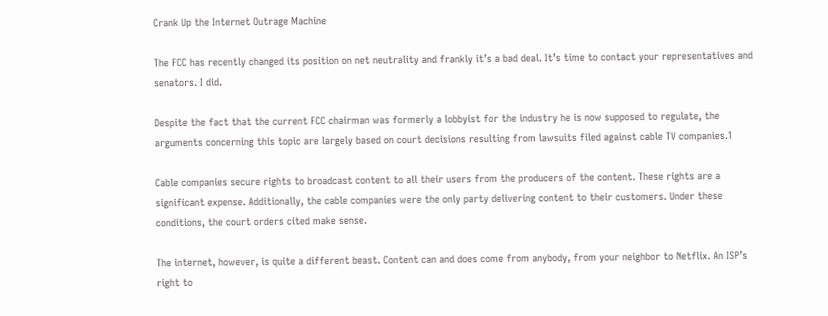Crank Up the Internet Outrage Machine

The FCC has recently changed its position on net neutrality and frankly it’s a bad deal. It’s time to contact your representatives and senators. I did.

Despite the fact that the current FCC chairman was formerly a lobbyist for the industry he is now supposed to regulate, the arguments concerning this topic are largely based on court decisions resulting from lawsuits filed against cable TV companies.1

Cable companies secure rights to broadcast content to all their users from the producers of the content. These rights are a significant expense. Additionally, the cable companies were the only party delivering content to their customers. Under these conditions, the court orders cited make sense.

The internet, however, is quite a different beast. Content can and does come from anybody, from your neighbor to Netflix. An ISP’s right to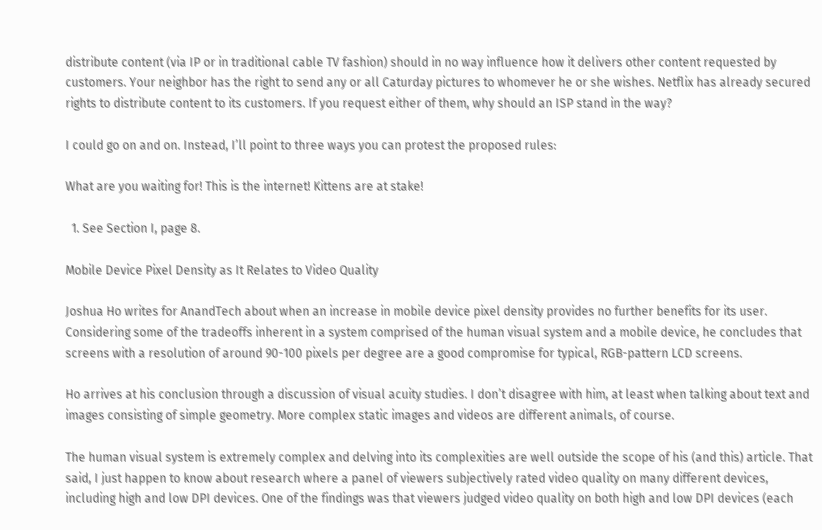distribute content (via IP or in traditional cable TV fashion) should in no way influence how it delivers other content requested by customers. Your neighbor has the right to send any or all Caturday pictures to whomever he or she wishes. Netflix has already secured rights to distribute content to its customers. If you request either of them, why should an ISP stand in the way?

I could go on and on. Instead, I’ll point to three ways you can protest the proposed rules:

What are you waiting for! This is the internet! Kittens are at stake!

  1. See Section I, page 8.

Mobile Device Pixel Density as It Relates to Video Quality

Joshua Ho writes for AnandTech about when an increase in mobile device pixel density provides no further benefits for its user. Considering some of the tradeoffs inherent in a system comprised of the human visual system and a mobile device, he concludes that screens with a resolution of around 90-100 pixels per degree are a good compromise for typical, RGB-pattern LCD screens.

Ho arrives at his conclusion through a discussion of visual acuity studies. I don’t disagree with him, at least when talking about text and images consisting of simple geometry. More complex static images and videos are different animals, of course.

The human visual system is extremely complex and delving into its complexities are well outside the scope of his (and this) article. That said, I just happen to know about research where a panel of viewers subjectively rated video quality on many different devices, including high and low DPI devices. One of the findings was that viewers judged video quality on both high and low DPI devices (each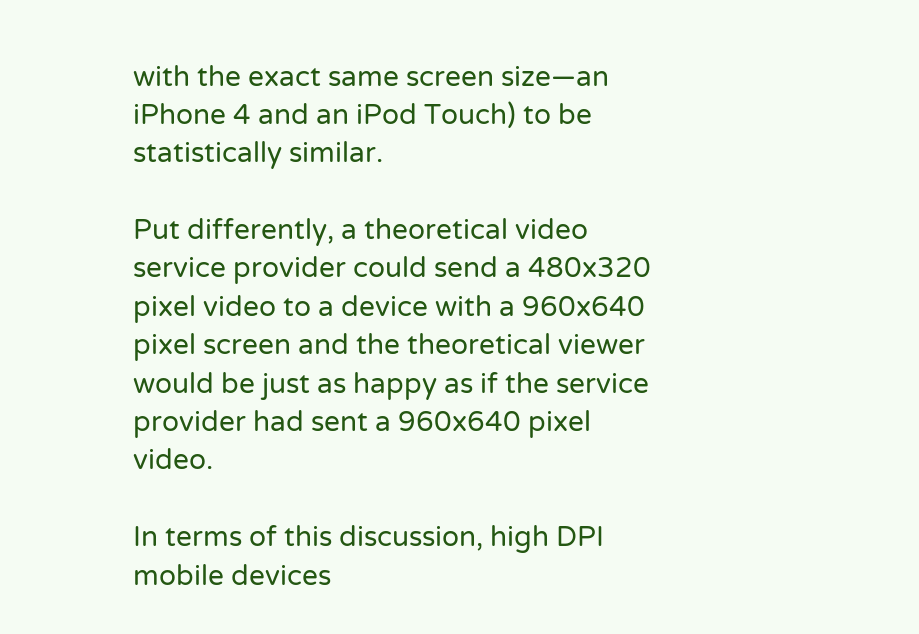with the exact same screen size—an iPhone 4 and an iPod Touch) to be statistically similar.

Put differently, a theoretical video service provider could send a 480x320 pixel video to a device with a 960x640 pixel screen and the theoretical viewer would be just as happy as if the service provider had sent a 960x640 pixel video.

In terms of this discussion, high DPI mobile devices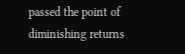passed the point of diminishing returns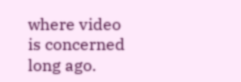where video is concerned long ago.